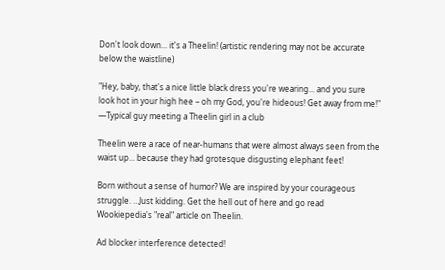Don't look down... it's a Theelin! (artistic rendering may not be accurate below the waistline)

"Hey, baby, that's a nice little black dress you're wearing... and you sure look hot in your high hee – oh my God, you're hideous! Get away from me!"
―Typical guy meeting a Theelin girl in a club

Theelin were a race of near-humans that were almost always seen from the waist up... because they had grotesque disgusting elephant feet!

Born without a sense of humor? We are inspired by your courageous struggle. …Just kidding. Get the hell out of here and go read Wookiepedia's "real" article on Theelin.

Ad blocker interference detected!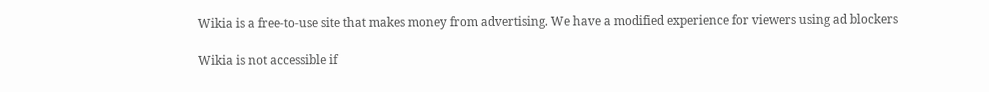Wikia is a free-to-use site that makes money from advertising. We have a modified experience for viewers using ad blockers

Wikia is not accessible if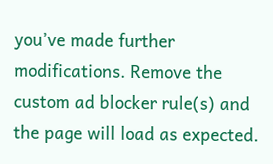you’ve made further modifications. Remove the custom ad blocker rule(s) and the page will load as expected.